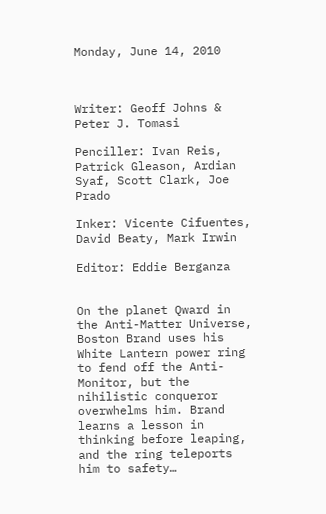Monday, June 14, 2010



Writer: Geoff Johns & Peter J. Tomasi

Penciller: Ivan Reis, Patrick Gleason, Ardian Syaf, Scott Clark, Joe Prado

Inker: Vicente Cifuentes, David Beaty, Mark Irwin

Editor: Eddie Berganza


On the planet Qward in the Anti-Matter Universe, Boston Brand uses his White Lantern power ring to fend off the Anti-Monitor, but the nihilistic conqueror overwhelms him. Brand learns a lesson in thinking before leaping, and the ring teleports him to safety…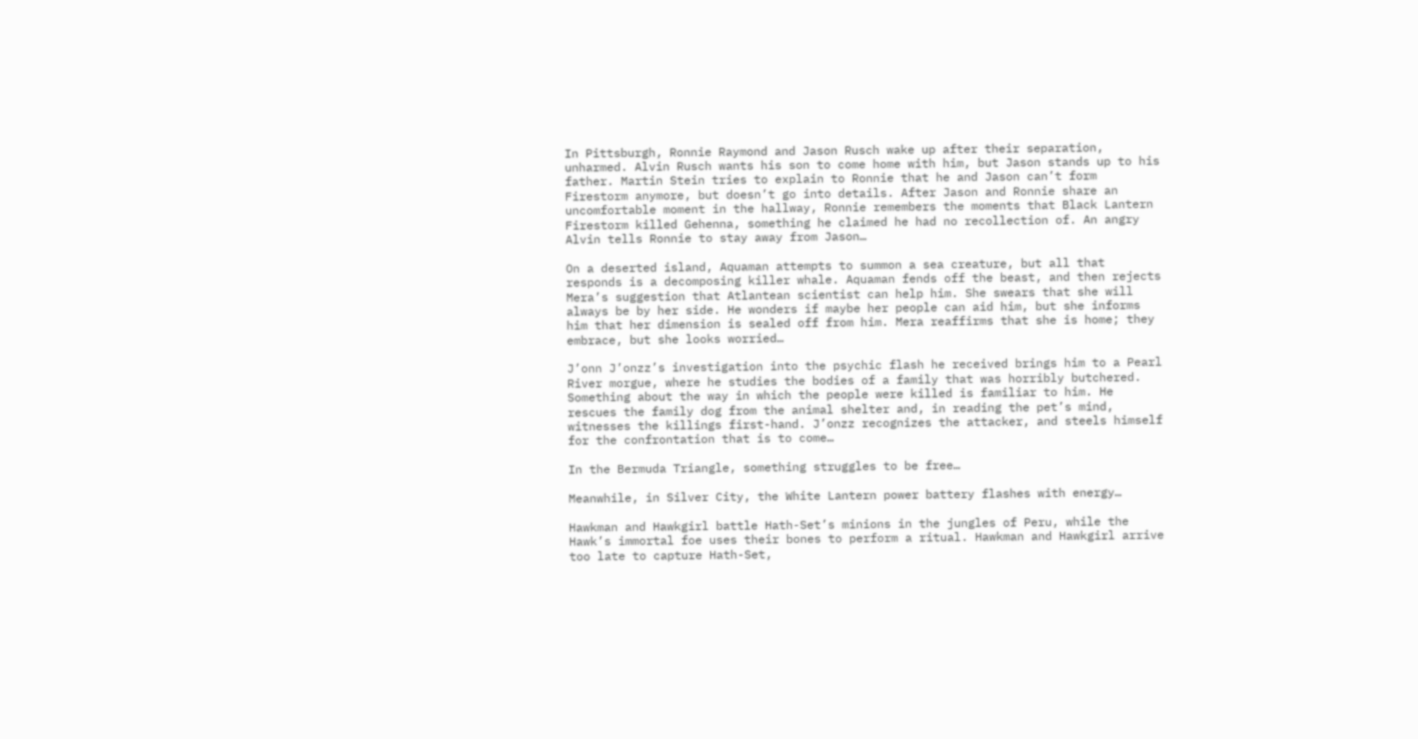In Pittsburgh, Ronnie Raymond and Jason Rusch wake up after their separation, unharmed. Alvin Rusch wants his son to come home with him, but Jason stands up to his father. Martin Stein tries to explain to Ronnie that he and Jason can’t form Firestorm anymore, but doesn’t go into details. After Jason and Ronnie share an uncomfortable moment in the hallway, Ronnie remembers the moments that Black Lantern Firestorm killed Gehenna, something he claimed he had no recollection of. An angry Alvin tells Ronnie to stay away from Jason…

On a deserted island, Aquaman attempts to summon a sea creature, but all that responds is a decomposing killer whale. Aquaman fends off the beast, and then rejects Mera’s suggestion that Atlantean scientist can help him. She swears that she will always be by her side. He wonders if maybe her people can aid him, but she informs him that her dimension is sealed off from him. Mera reaffirms that she is home; they embrace, but she looks worried…

J’onn J’onzz’s investigation into the psychic flash he received brings him to a Pearl River morgue, where he studies the bodies of a family that was horribly butchered. Something about the way in which the people were killed is familiar to him. He rescues the family dog from the animal shelter and, in reading the pet’s mind, witnesses the killings first-hand. J’onzz recognizes the attacker, and steels himself for the confrontation that is to come…

In the Bermuda Triangle, something struggles to be free…

Meanwhile, in Silver City, the White Lantern power battery flashes with energy…

Hawkman and Hawkgirl battle Hath-Set’s minions in the jungles of Peru, while the Hawk’s immortal foe uses their bones to perform a ritual. Hawkman and Hawkgirl arrive too late to capture Hath-Set,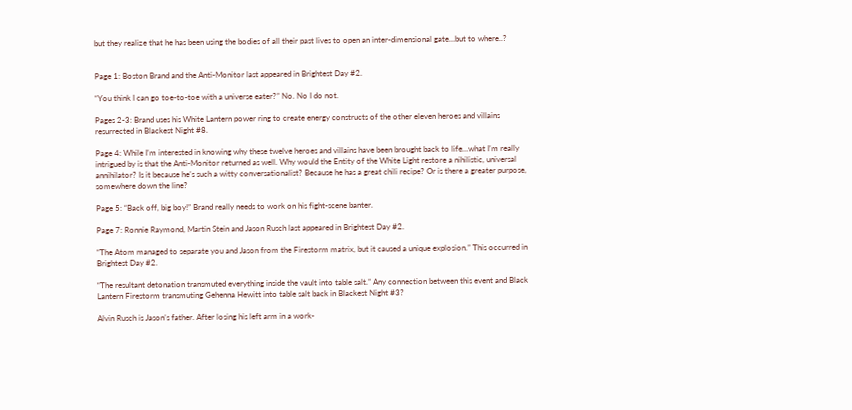but they realize that he has been using the bodies of all their past lives to open an inter-dimensional gate…but to where..?


Page 1: Boston Brand and the Anti-Monitor last appeared in Brightest Day #2.

“You think I can go toe-to-toe with a universe eater?” No. No I do not.

Pages 2-3: Brand uses his White Lantern power ring to create energy constructs of the other eleven heroes and villains resurrected in Blackest Night #8.

Page 4: While I’m interested in knowing why these twelve heroes and villains have been brought back to life…what I’m really intrigued by is that the Anti-Monitor returned as well. Why would the Entity of the White Light restore a nihilistic, universal annihilator? Is it because he’s such a witty conversationalist? Because he has a great chili recipe? Or is there a greater purpose, somewhere down the line?

Page 5: “Back off, big boy!” Brand really needs to work on his fight-scene banter.

Page 7: Ronnie Raymond, Martin Stein and Jason Rusch last appeared in Brightest Day #2.

“The Atom managed to separate you and Jason from the Firestorm matrix, but it caused a unique explosion.” This occurred in Brightest Day #2.

“The resultant detonation transmuted everything inside the vault into table salt.” Any connection between this event and Black Lantern Firestorm transmuting Gehenna Hewitt into table salt back in Blackest Night #3?

Alvin Rusch is Jason’s father. After losing his left arm in a work-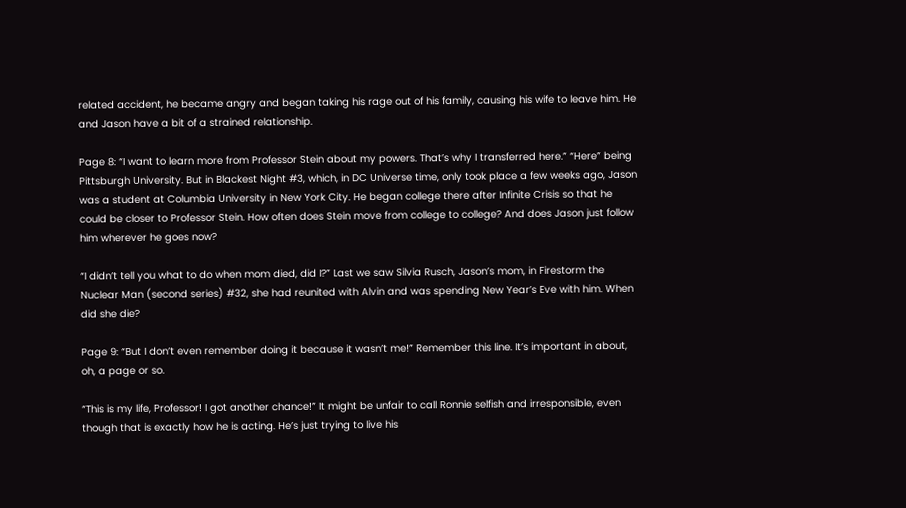related accident, he became angry and began taking his rage out of his family, causing his wife to leave him. He and Jason have a bit of a strained relationship.

Page 8: “I want to learn more from Professor Stein about my powers. That’s why I transferred here.” “Here” being Pittsburgh University. But in Blackest Night #3, which, in DC Universe time, only took place a few weeks ago, Jason was a student at Columbia University in New York City. He began college there after Infinite Crisis so that he could be closer to Professor Stein. How often does Stein move from college to college? And does Jason just follow him wherever he goes now?

“I didn’t tell you what to do when mom died, did I?” Last we saw Silvia Rusch, Jason’s mom, in Firestorm the Nuclear Man (second series) #32, she had reunited with Alvin and was spending New Year’s Eve with him. When did she die?

Page 9: “But I don’t even remember doing it because it wasn’t me!” Remember this line. It’s important in about, oh, a page or so.

“This is my life, Professor! I got another chance!” It might be unfair to call Ronnie selfish and irresponsible, even though that is exactly how he is acting. He’s just trying to live his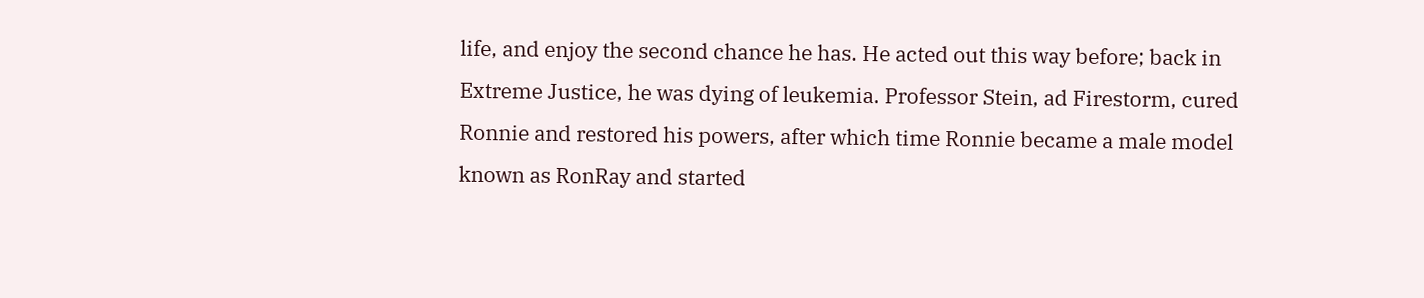life, and enjoy the second chance he has. He acted out this way before; back in Extreme Justice, he was dying of leukemia. Professor Stein, ad Firestorm, cured Ronnie and restored his powers, after which time Ronnie became a male model known as RonRay and started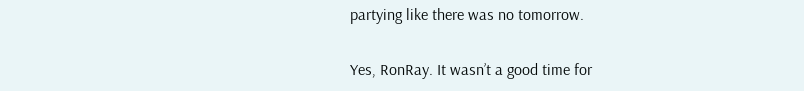partying like there was no tomorrow.

Yes, RonRay. It wasn’t a good time for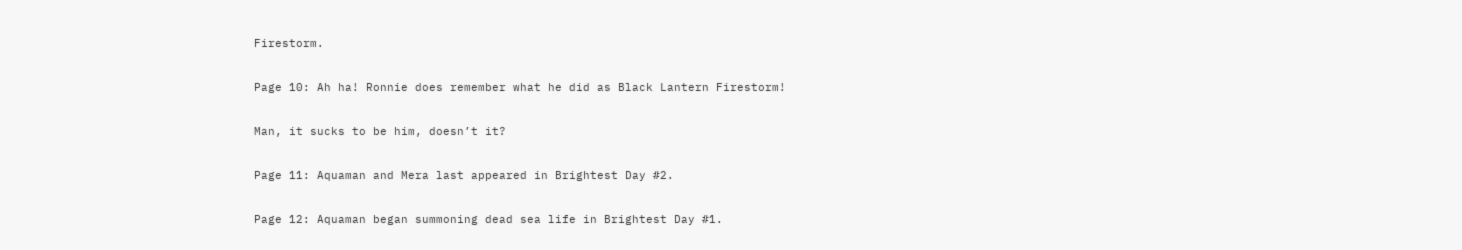Firestorm.

Page 10: Ah ha! Ronnie does remember what he did as Black Lantern Firestorm!

Man, it sucks to be him, doesn’t it?

Page 11: Aquaman and Mera last appeared in Brightest Day #2.

Page 12: Aquaman began summoning dead sea life in Brightest Day #1.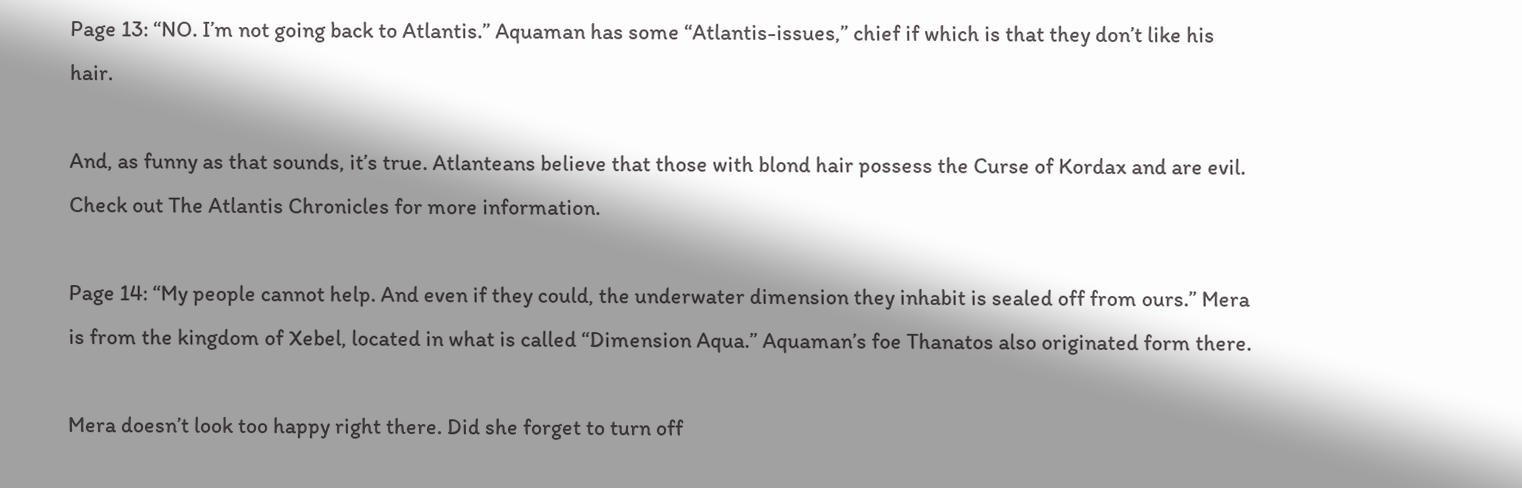Page 13: “NO. I’m not going back to Atlantis.” Aquaman has some “Atlantis-issues,” chief if which is that they don’t like his hair.

And, as funny as that sounds, it’s true. Atlanteans believe that those with blond hair possess the Curse of Kordax and are evil. Check out The Atlantis Chronicles for more information.

Page 14: “My people cannot help. And even if they could, the underwater dimension they inhabit is sealed off from ours.” Mera is from the kingdom of Xebel, located in what is called “Dimension Aqua.” Aquaman’s foe Thanatos also originated form there.

Mera doesn’t look too happy right there. Did she forget to turn off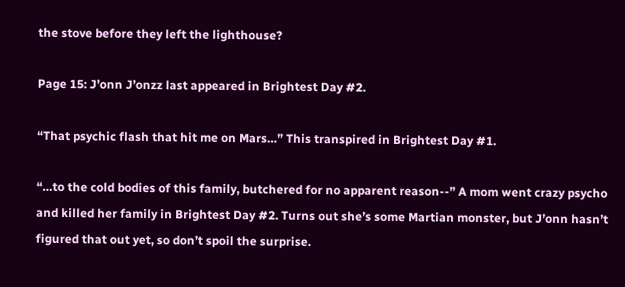the stove before they left the lighthouse?

Page 15: J’onn J’onzz last appeared in Brightest Day #2.

“That psychic flash that hit me on Mars…” This transpired in Brightest Day #1.

“…to the cold bodies of this family, butchered for no apparent reason--” A mom went crazy psycho and killed her family in Brightest Day #2. Turns out she’s some Martian monster, but J’onn hasn’t figured that out yet, so don’t spoil the surprise.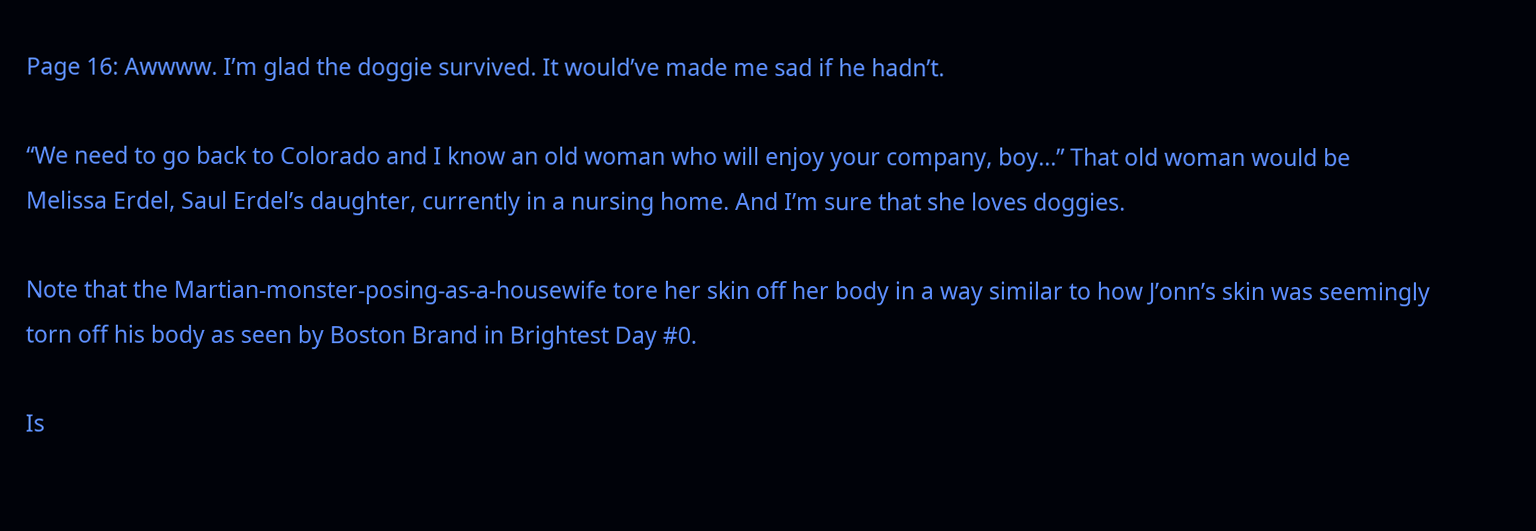Page 16: Awwww. I’m glad the doggie survived. It would’ve made me sad if he hadn’t.

“We need to go back to Colorado and I know an old woman who will enjoy your company, boy…” That old woman would be Melissa Erdel, Saul Erdel’s daughter, currently in a nursing home. And I’m sure that she loves doggies.

Note that the Martian-monster-posing-as-a-housewife tore her skin off her body in a way similar to how J’onn’s skin was seemingly torn off his body as seen by Boston Brand in Brightest Day #0.

Is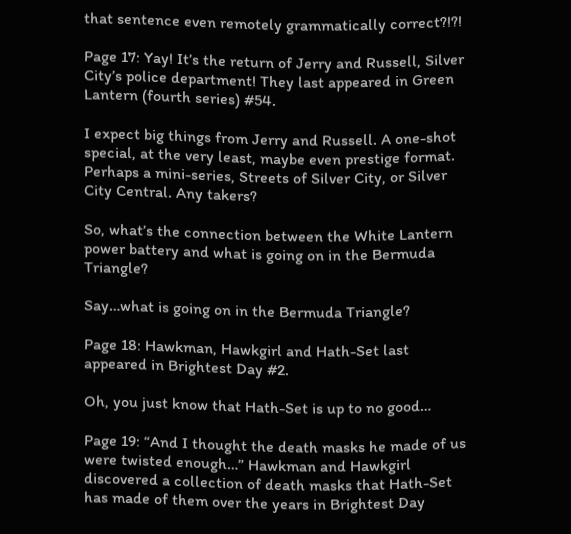that sentence even remotely grammatically correct?!?!

Page 17: Yay! It’s the return of Jerry and Russell, Silver City’s police department! They last appeared in Green Lantern (fourth series) #54.

I expect big things from Jerry and Russell. A one-shot special, at the very least, maybe even prestige format. Perhaps a mini-series, Streets of Silver City, or Silver City Central. Any takers?

So, what’s the connection between the White Lantern power battery and what is going on in the Bermuda Triangle?

Say…what is going on in the Bermuda Triangle?

Page 18: Hawkman, Hawkgirl and Hath-Set last appeared in Brightest Day #2.

Oh, you just know that Hath-Set is up to no good…

Page 19: “And I thought the death masks he made of us were twisted enough…” Hawkman and Hawkgirl discovered a collection of death masks that Hath-Set has made of them over the years in Brightest Day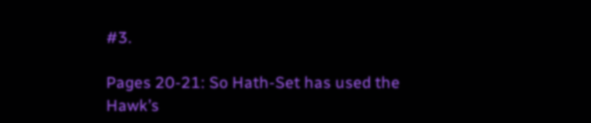#3.

Pages 20-21: So Hath-Set has used the Hawk’s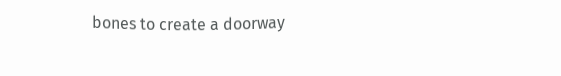bones to create a doorway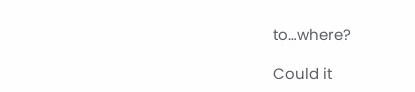to…where?

Could it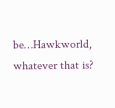be…Hawkworld, whatever that is?